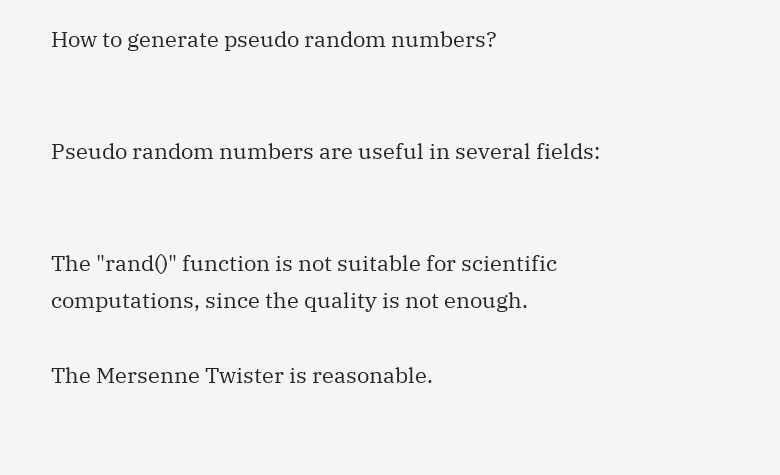How to generate pseudo random numbers?


Pseudo random numbers are useful in several fields:


The "rand()" function is not suitable for scientific computations, since the quality is not enough.

The Mersenne Twister is reasonable.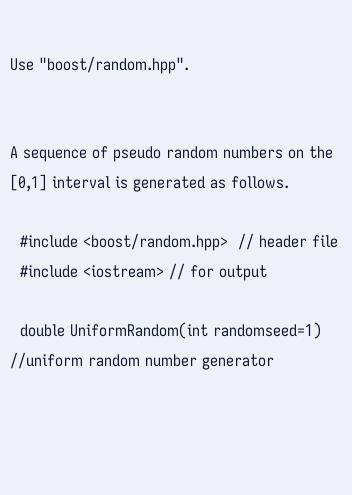Use "boost/random.hpp".


A sequence of pseudo random numbers on the [0,1] interval is generated as follows.

  #include <boost/random.hpp>  // header file
  #include <iostream> // for output

  double UniformRandom(int randomseed=1) //uniform random number generator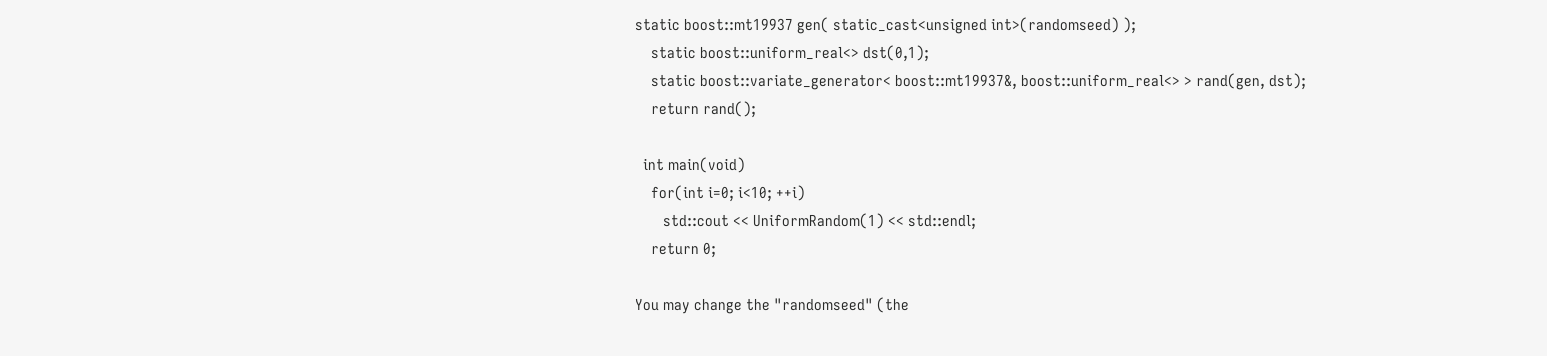static boost::mt19937 gen( static_cast<unsigned int>(randomseed) );
    static boost::uniform_real<> dst(0,1);
    static boost::variate_generator< boost::mt19937&, boost::uniform_real<> > rand(gen, dst);
    return rand();

  int main(void)
    for(int i=0; i<10; ++i)
       std::cout << UniformRandom(1) << std::endl;
    return 0;

You may change the "randomseed" (the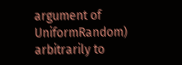argument of UniformRandom) arbitrarily to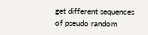get different sequences of pseudo random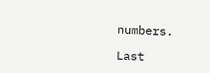numbers.

Last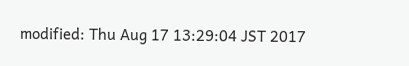modified: Thu Aug 17 13:29:04 JST 2017